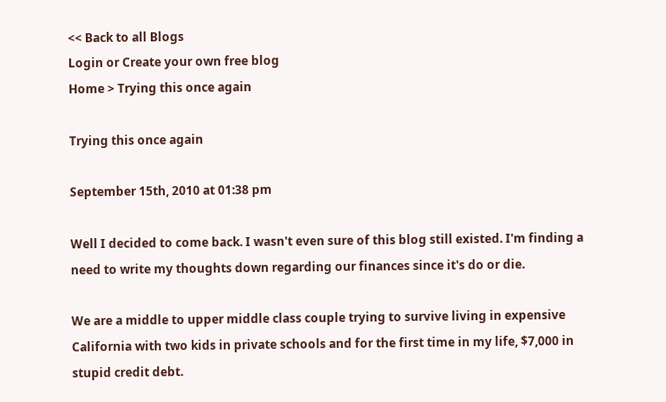<< Back to all Blogs
Login or Create your own free blog
Home > Trying this once again

Trying this once again

September 15th, 2010 at 01:38 pm

Well I decided to come back. I wasn't even sure of this blog still existed. I'm finding a need to write my thoughts down regarding our finances since it's do or die.

We are a middle to upper middle class couple trying to survive living in expensive California with two kids in private schools and for the first time in my life, $7,000 in stupid credit debt.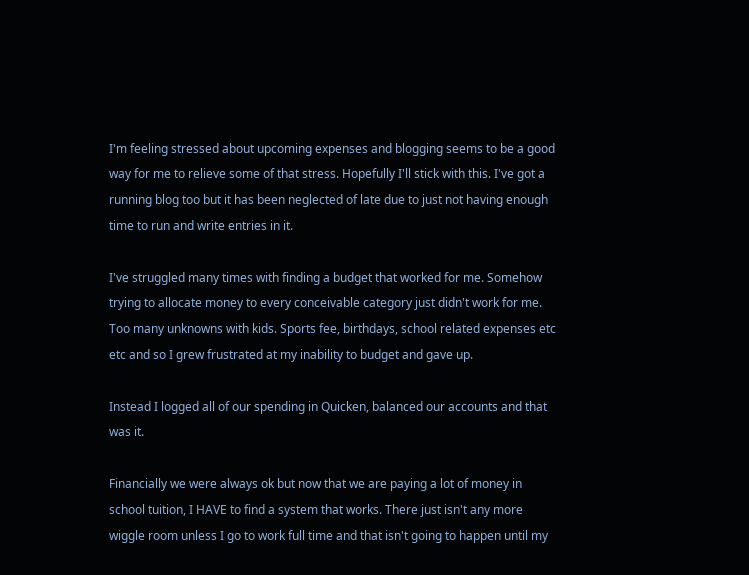I'm feeling stressed about upcoming expenses and blogging seems to be a good way for me to relieve some of that stress. Hopefully I'll stick with this. I've got a running blog too but it has been neglected of late due to just not having enough time to run and write entries in it.

I've struggled many times with finding a budget that worked for me. Somehow trying to allocate money to every conceivable category just didn't work for me. Too many unknowns with kids. Sports fee, birthdays, school related expenses etc etc and so I grew frustrated at my inability to budget and gave up.

Instead I logged all of our spending in Quicken, balanced our accounts and that was it.

Financially we were always ok but now that we are paying a lot of money in school tuition, I HAVE to find a system that works. There just isn't any more wiggle room unless I go to work full time and that isn't going to happen until my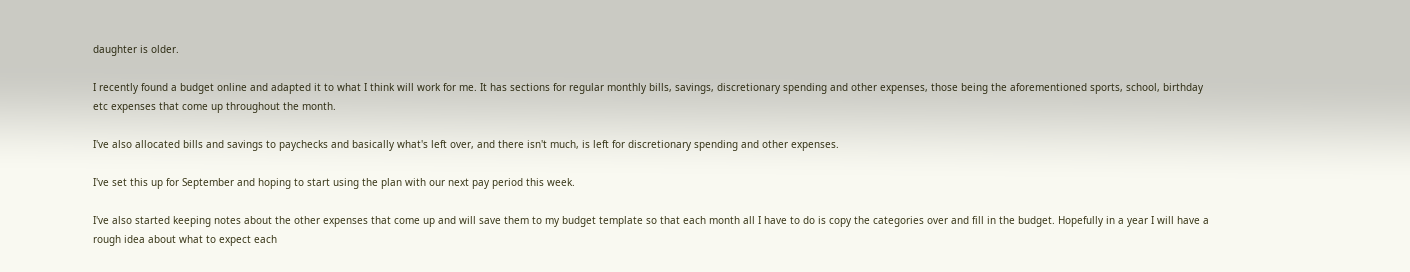daughter is older.

I recently found a budget online and adapted it to what I think will work for me. It has sections for regular monthly bills, savings, discretionary spending and other expenses, those being the aforementioned sports, school, birthday etc expenses that come up throughout the month.

I've also allocated bills and savings to paychecks and basically what's left over, and there isn't much, is left for discretionary spending and other expenses.

I've set this up for September and hoping to start using the plan with our next pay period this week.

I've also started keeping notes about the other expenses that come up and will save them to my budget template so that each month all I have to do is copy the categories over and fill in the budget. Hopefully in a year I will have a rough idea about what to expect each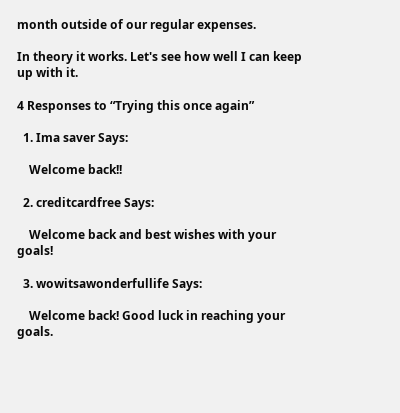month outside of our regular expenses.

In theory it works. Let's see how well I can keep up with it.

4 Responses to “Trying this once again”

  1. Ima saver Says:

    Welcome back!!

  2. creditcardfree Says:

    Welcome back and best wishes with your goals!

  3. wowitsawonderfullife Says:

    Welcome back! Good luck in reaching your goals.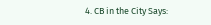4. CB in the City Says: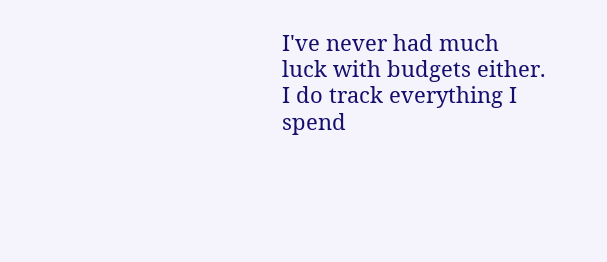I've never had much luck with budgets either. I do track everything I spend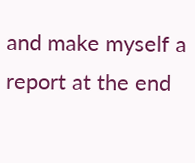and make myself a report at the end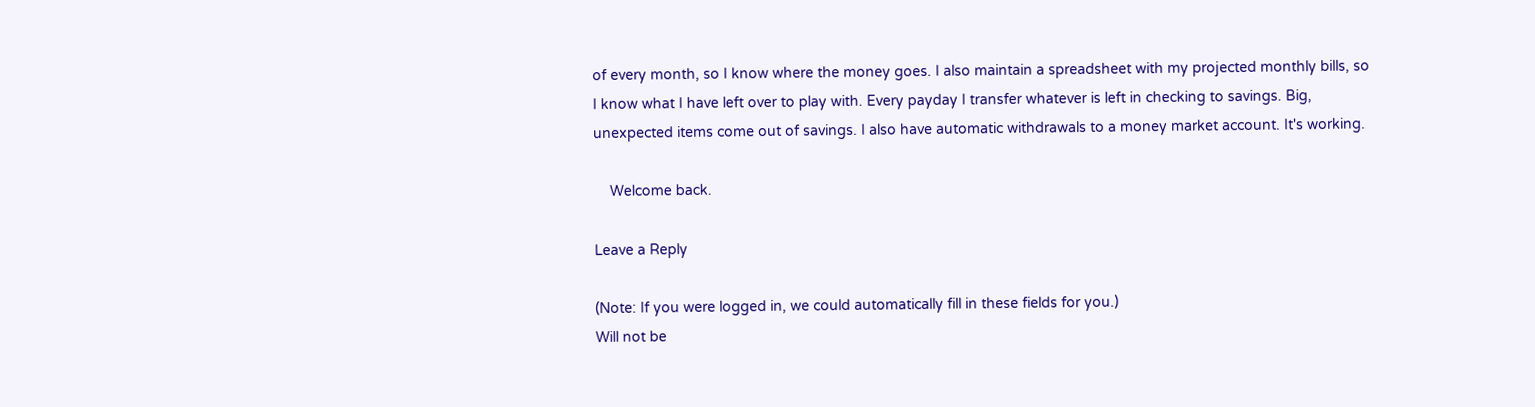of every month, so I know where the money goes. I also maintain a spreadsheet with my projected monthly bills, so I know what I have left over to play with. Every payday I transfer whatever is left in checking to savings. Big, unexpected items come out of savings. I also have automatic withdrawals to a money market account. It's working.

    Welcome back.

Leave a Reply

(Note: If you were logged in, we could automatically fill in these fields for you.)
Will not be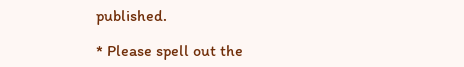published.

* Please spell out the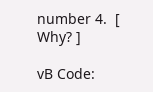number 4.  [ Why? ]

vB Code: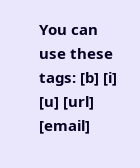You can use these tags: [b] [i] [u] [url] [email]